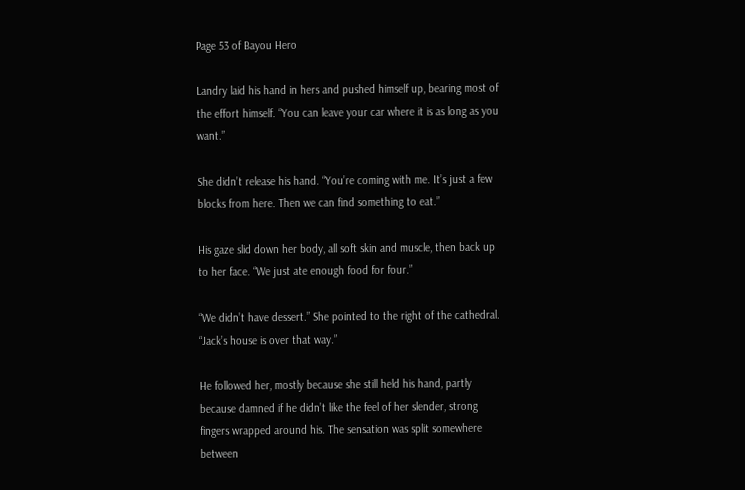Page 53 of Bayou Hero

Landry laid his hand in hers and pushed himself up, bearing most of the effort himself. “You can leave your car where it is as long as you want.”

She didn’t release his hand. “You’re coming with me. It’s just a few blocks from here. Then we can find something to eat.”

His gaze slid down her body, all soft skin and muscle, then back up to her face. “We just ate enough food for four.”

“We didn’t have dessert.” She pointed to the right of the cathedral. “Jack’s house is over that way.”

He followed her, mostly because she still held his hand, partly because damned if he didn’t like the feel of her slender, strong fingers wrapped around his. The sensation was split somewhere between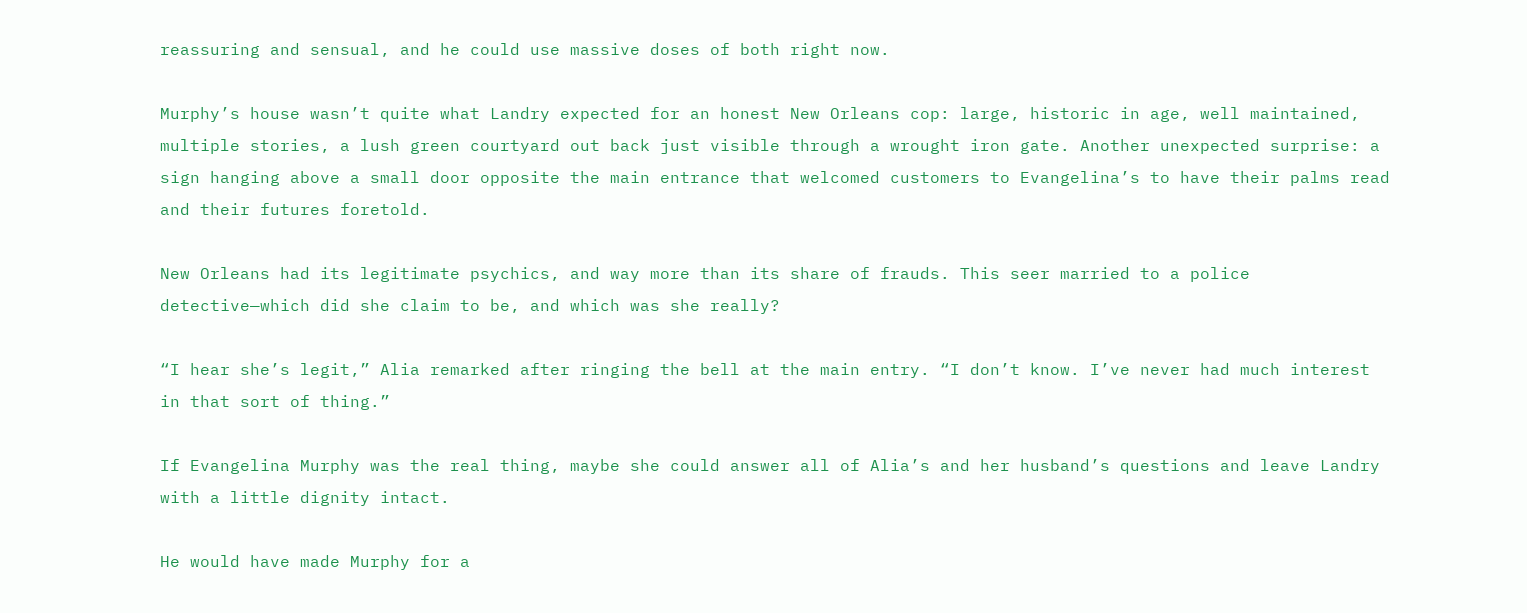reassuring and sensual, and he could use massive doses of both right now.

Murphy’s house wasn’t quite what Landry expected for an honest New Orleans cop: large, historic in age, well maintained, multiple stories, a lush green courtyard out back just visible through a wrought iron gate. Another unexpected surprise: a sign hanging above a small door opposite the main entrance that welcomed customers to Evangelina’s to have their palms read and their futures foretold.

New Orleans had its legitimate psychics, and way more than its share of frauds. This seer married to a police detective—which did she claim to be, and which was she really?

“I hear she’s legit,” Alia remarked after ringing the bell at the main entry. “I don’t know. I’ve never had much interest in that sort of thing.”

If Evangelina Murphy was the real thing, maybe she could answer all of Alia’s and her husband’s questions and leave Landry with a little dignity intact.

He would have made Murphy for a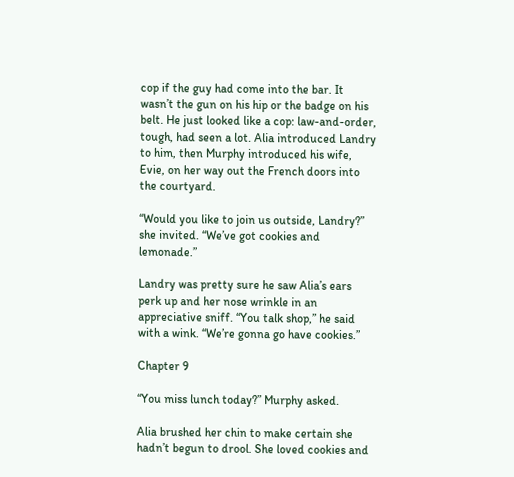cop if the guy had come into the bar. It wasn’t the gun on his hip or the badge on his belt. He just looked like a cop: law-and-order, tough, had seen a lot. Alia introduced Landry to him, then Murphy introduced his wife, Evie, on her way out the French doors into the courtyard.

“Would you like to join us outside, Landry?” she invited. “We’ve got cookies and lemonade.”

Landry was pretty sure he saw Alia’s ears perk up and her nose wrinkle in an appreciative sniff. “You talk shop,” he said with a wink. “We’re gonna go have cookies.”

Chapter 9

“You miss lunch today?” Murphy asked.

Alia brushed her chin to make certain she hadn’t begun to drool. She loved cookies and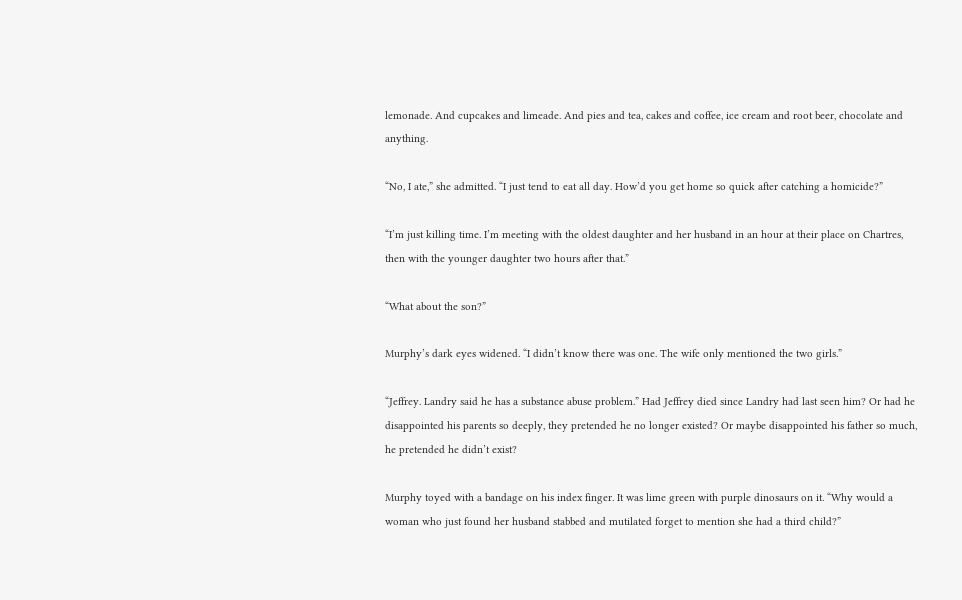lemonade. And cupcakes and limeade. And pies and tea, cakes and coffee, ice cream and root beer, chocolate and anything.

“No, I ate,” she admitted. “I just tend to eat all day. How’d you get home so quick after catching a homicide?”

“I’m just killing time. I’m meeting with the oldest daughter and her husband in an hour at their place on Chartres, then with the younger daughter two hours after that.”

“What about the son?”

Murphy’s dark eyes widened. “I didn’t know there was one. The wife only mentioned the two girls.”

“Jeffrey. Landry said he has a substance abuse problem.” Had Jeffrey died since Landry had last seen him? Or had he disappointed his parents so deeply, they pretended he no longer existed? Or maybe disappointed his father so much, he pretended he didn’t exist?

Murphy toyed with a bandage on his index finger. It was lime green with purple dinosaurs on it. “Why would a woman who just found her husband stabbed and mutilated forget to mention she had a third child?”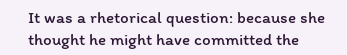It was a rhetorical question: because she thought he might have committed the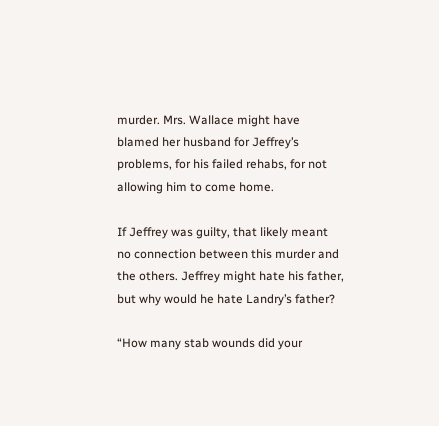murder. Mrs. Wallace might have blamed her husband for Jeffrey’s problems, for his failed rehabs, for not allowing him to come home.

If Jeffrey was guilty, that likely meant no connection between this murder and the others. Jeffrey might hate his father, but why would he hate Landry’s father?

“How many stab wounds did your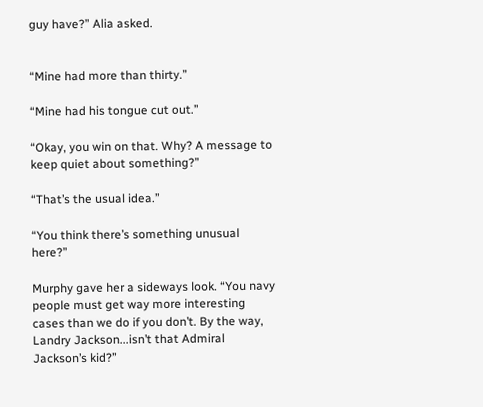guy have?” Alia asked.


“Mine had more than thirty.”

“Mine had his tongue cut out.”

“Okay, you win on that. Why? A message to keep quiet about something?”

“That’s the usual idea.”

“You think there’s something unusual here?”

Murphy gave her a sideways look. “You navy people must get way more interesting cases than we do if you don’t. By the way, Landry Jackson...isn’t that Admiral Jackson’s kid?”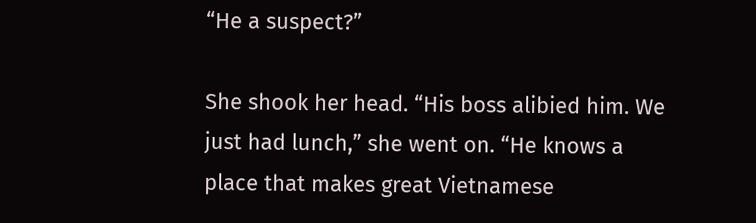“He a suspect?”

She shook her head. “His boss alibied him. We just had lunch,” she went on. “He knows a place that makes great Vietnamese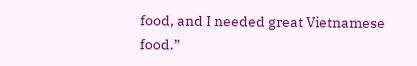food, and I needed great Vietnamese food.”